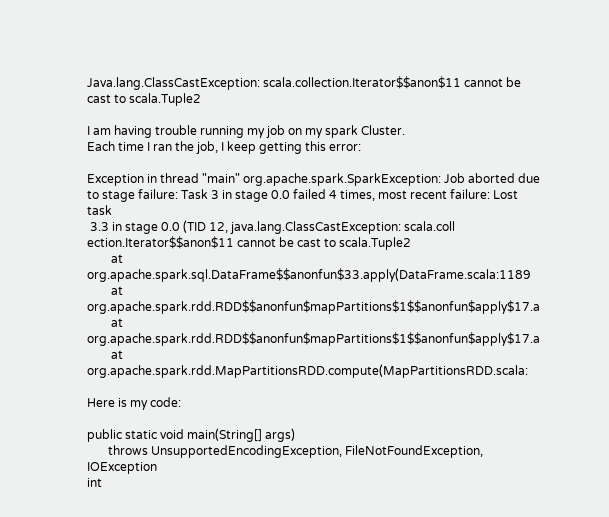Java.lang.ClassCastException: scala.collection.Iterator$$anon$11 cannot be cast to scala.Tuple2

I am having trouble running my job on my spark Cluster.
Each time I ran the job, I keep getting this error:

Exception in thread "main" org.apache.spark.SparkException: Job aborted due to stage failure: Task 3 in stage 0.0 failed 4 times, most recent failure: Lost task
 3.3 in stage 0.0 (TID 12, java.lang.ClassCastException: scala.coll
ection.Iterator$$anon$11 cannot be cast to scala.Tuple2
        at org.apache.spark.sql.DataFrame$$anonfun$33.apply(DataFrame.scala:1189
        at org.apache.spark.rdd.RDD$$anonfun$mapPartitions$1$$anonfun$apply$17.a
        at org.apache.spark.rdd.RDD$$anonfun$mapPartitions$1$$anonfun$apply$17.a
        at org.apache.spark.rdd.MapPartitionsRDD.compute(MapPartitionsRDD.scala:

Here is my code:

public static void main(String[] args)
       throws UnsupportedEncodingException, FileNotFoundException, IOException
int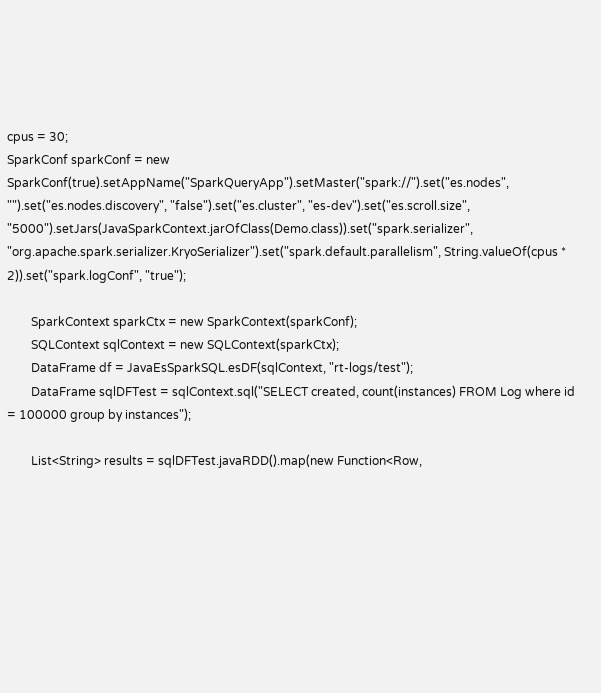cpus = 30;
SparkConf sparkConf = new SparkConf(true).setAppName("SparkQueryApp").setMaster("spark://").set("es.nodes", "").set("es.nodes.discovery", "false").set("es.cluster", "es-dev").set("es.scroll.size", "5000").setJars(JavaSparkContext.jarOfClass(Demo.class)).set("spark.serializer", "org.apache.spark.serializer.KryoSerializer").set("spark.default.parallelism", String.valueOf(cpus * 2)).set("spark.logConf", "true");

        SparkContext sparkCtx = new SparkContext(sparkConf);
        SQLContext sqlContext = new SQLContext(sparkCtx);
        DataFrame df = JavaEsSparkSQL.esDF(sqlContext, "rt-logs/test");
        DataFrame sqlDFTest = sqlContext.sql("SELECT created, count(instances) FROM Log where id  = 100000 group by instances");

        List<String> results = sqlDFTest.javaRDD().map(new Function<Row,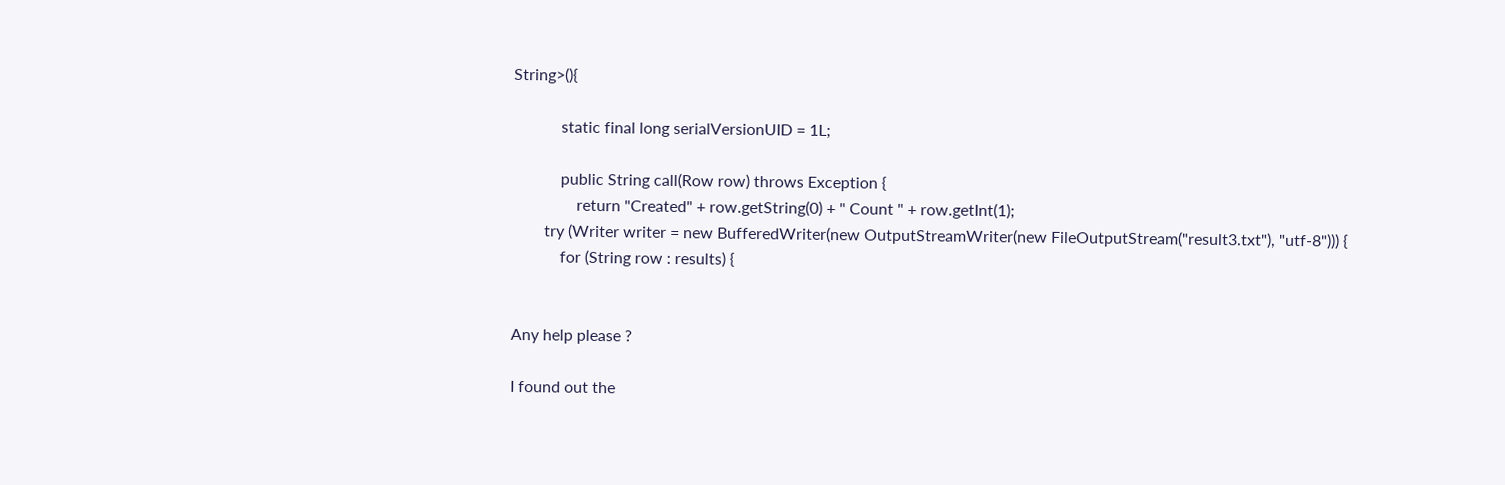String>(){

            static final long serialVersionUID = 1L;

            public String call(Row row) throws Exception {
                return "Created" + row.getString(0) + " Count " + row.getInt(1);
        try (Writer writer = new BufferedWriter(new OutputStreamWriter(new FileOutputStream("result3.txt"), "utf-8"))) {
            for (String row : results) {


Any help please ?

I found out the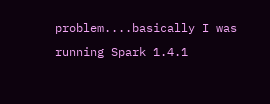problem....basically I was running Spark 1.4.1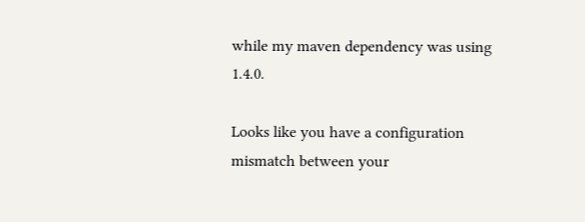while my maven dependency was using 1.4.0.

Looks like you have a configuration mismatch between your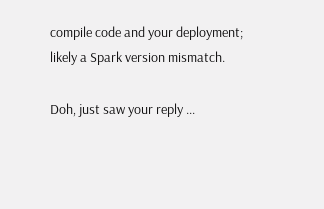compile code and your deployment; likely a Spark version mismatch.

Doh, just saw your reply ...